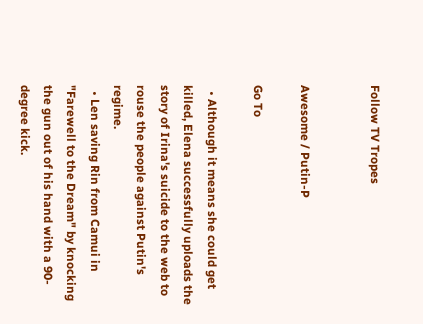Follow TV Tropes


Awesome / Putin-P

Go To

  • Although it means she could get killed, Elena successfully uploads the story of Irina's suicide to the web to rouse the people against Putin's regime.
  • Len saving Rin from Camui in "Farewell to the Dream" by knocking the gun out of his hand with a 90-degree kick.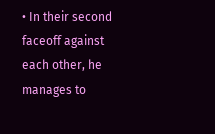• In their second faceoff against each other, he manages to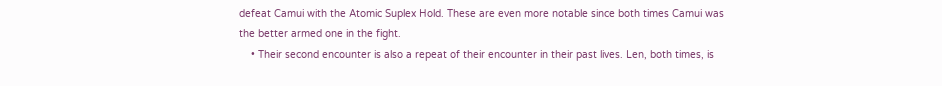defeat Camui with the Atomic Suplex Hold. These are even more notable since both times Camui was the better armed one in the fight.
    • Their second encounter is also a repeat of their encounter in their past lives. Len, both times, is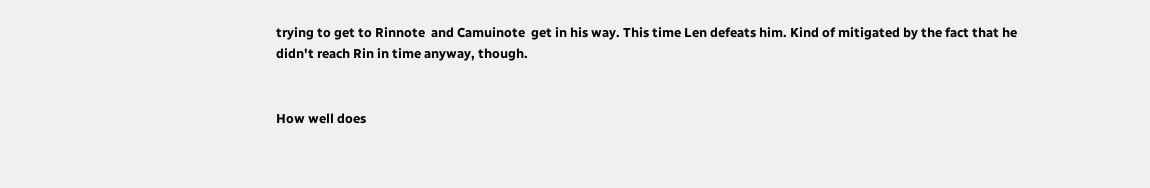trying to get to Rinnote  and Camuinote  get in his way. This time Len defeats him. Kind of mitigated by the fact that he didn't reach Rin in time anyway, though.


How well does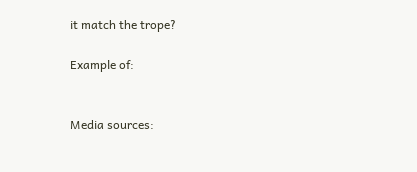it match the trope?

Example of:


Media sources: